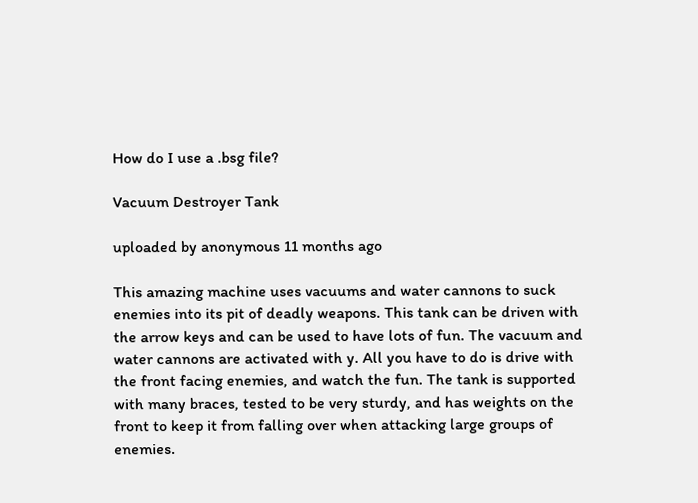How do I use a .bsg file?

Vacuum Destroyer Tank

uploaded by anonymous 11 months ago

This amazing machine uses vacuums and water cannons to suck enemies into its pit of deadly weapons. This tank can be driven with the arrow keys and can be used to have lots of fun. The vacuum and water cannons are activated with y. All you have to do is drive with the front facing enemies, and watch the fun. The tank is supported with many braces, tested to be very sturdy, and has weights on the front to keep it from falling over when attacking large groups of enemies.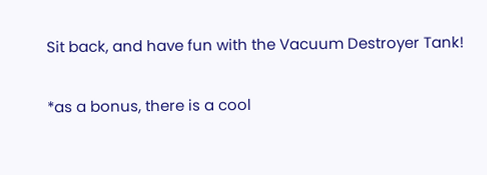Sit back, and have fun with the Vacuum Destroyer Tank!

*as a bonus, there is a cool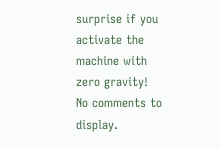surprise if you activate the machine with zero gravity!
No comments to display.